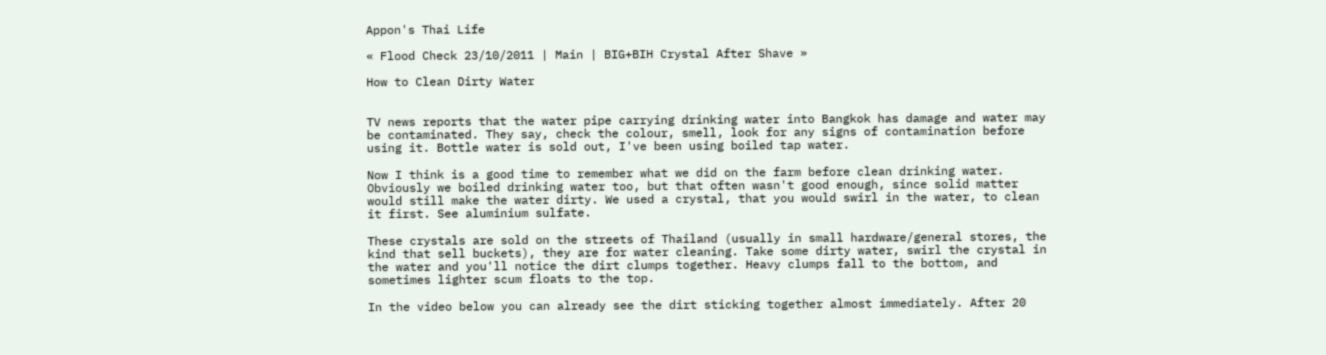Appon's Thai Life

« Flood Check 23/10/2011 | Main | BIG+BIH Crystal After Shave »

How to Clean Dirty Water


TV news reports that the water pipe carrying drinking water into Bangkok has damage and water may be contaminated. They say, check the colour, smell, look for any signs of contamination before using it. Bottle water is sold out, I've been using boiled tap water.

Now I think is a good time to remember what we did on the farm before clean drinking water. Obviously we boiled drinking water too, but that often wasn't good enough, since solid matter would still make the water dirty. We used a crystal, that you would swirl in the water, to clean it first. See aluminium sulfate.

These crystals are sold on the streets of Thailand (usually in small hardware/general stores, the kind that sell buckets), they are for water cleaning. Take some dirty water, swirl the crystal in the water and you'll notice the dirt clumps together. Heavy clumps fall to the bottom, and sometimes lighter scum floats to the top.

In the video below you can already see the dirt sticking together almost immediately. After 20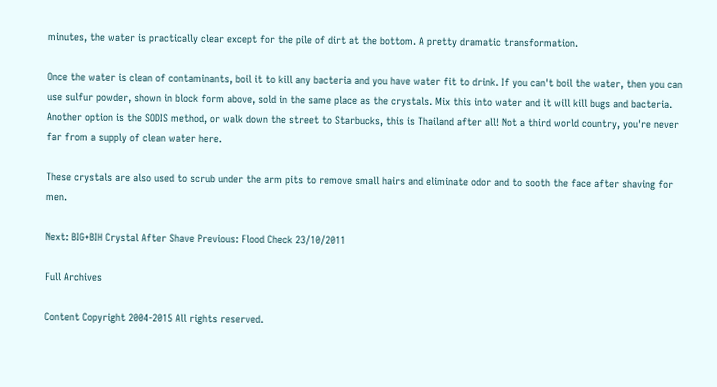minutes, the water is practically clear except for the pile of dirt at the bottom. A pretty dramatic transformation.

Once the water is clean of contaminants, boil it to kill any bacteria and you have water fit to drink. If you can't boil the water, then you can use sulfur powder, shown in block form above, sold in the same place as the crystals. Mix this into water and it will kill bugs and bacteria.
Another option is the SODIS method, or walk down the street to Starbucks, this is Thailand after all! Not a third world country, you're never far from a supply of clean water here.

These crystals are also used to scrub under the arm pits to remove small hairs and eliminate odor and to sooth the face after shaving for men.

Next: BIG+BIH Crystal After Shave Previous: Flood Check 23/10/2011

Full Archives

Content Copyright 2004-2015 All rights reserved.